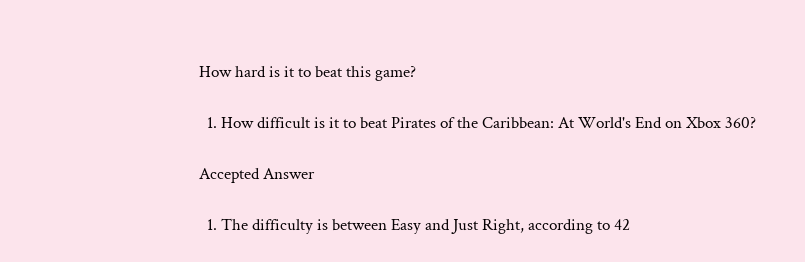How hard is it to beat this game?

  1. How difficult is it to beat Pirates of the Caribbean: At World's End on Xbox 360?

Accepted Answer

  1. The difficulty is between Easy and Just Right, according to 42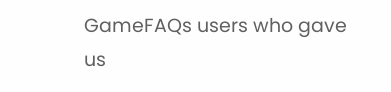GameFAQs users who gave us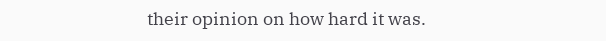their opinion on how hard it was.